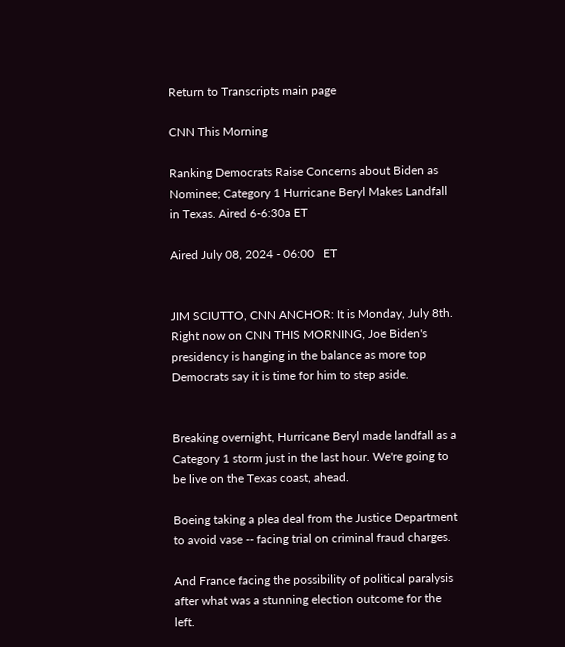Return to Transcripts main page

CNN This Morning

Ranking Democrats Raise Concerns about Biden as Nominee; Category 1 Hurricane Beryl Makes Landfall in Texas. Aired 6-6:30a ET

Aired July 08, 2024 - 06:00   ET


JIM SCIUTTO, CNN ANCHOR: It is Monday, July 8th. Right now on CNN THIS MORNING, Joe Biden's presidency is hanging in the balance as more top Democrats say it is time for him to step aside.


Breaking overnight, Hurricane Beryl made landfall as a Category 1 storm just in the last hour. We're going to be live on the Texas coast, ahead.

Boeing taking a plea deal from the Justice Department to avoid vase -- facing trial on criminal fraud charges.

And France facing the possibility of political paralysis after what was a stunning election outcome for the left.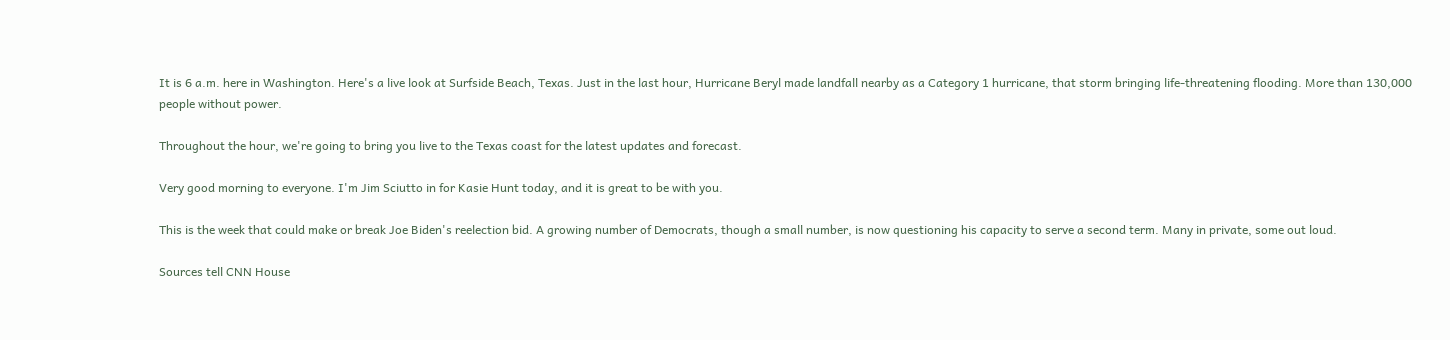It is 6 a.m. here in Washington. Here's a live look at Surfside Beach, Texas. Just in the last hour, Hurricane Beryl made landfall nearby as a Category 1 hurricane, that storm bringing life-threatening flooding. More than 130,000 people without power.

Throughout the hour, we're going to bring you live to the Texas coast for the latest updates and forecast.

Very good morning to everyone. I'm Jim Sciutto in for Kasie Hunt today, and it is great to be with you.

This is the week that could make or break Joe Biden's reelection bid. A growing number of Democrats, though a small number, is now questioning his capacity to serve a second term. Many in private, some out loud.

Sources tell CNN House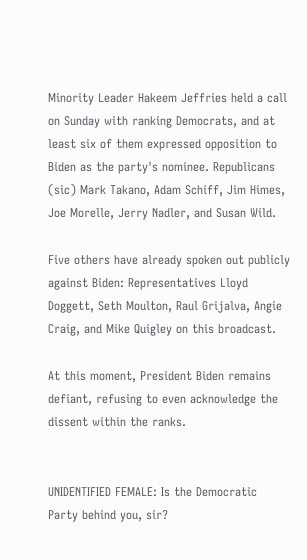Minority Leader Hakeem Jeffries held a call on Sunday with ranking Democrats, and at least six of them expressed opposition to Biden as the party's nominee. Republicans (sic) Mark Takano, Adam Schiff, Jim Himes, Joe Morelle, Jerry Nadler, and Susan Wild.

Five others have already spoken out publicly against Biden: Representatives Lloyd Doggett, Seth Moulton, Raul Grijalva, Angie Craig, and Mike Quigley on this broadcast.

At this moment, President Biden remains defiant, refusing to even acknowledge the dissent within the ranks.


UNIDENTIFIED FEMALE: Is the Democratic Party behind you, sir?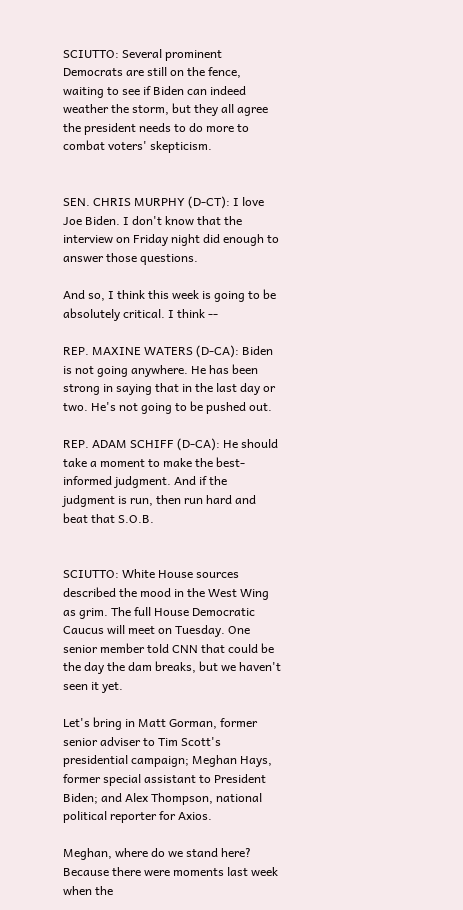SCIUTTO: Several prominent Democrats are still on the fence, waiting to see if Biden can indeed weather the storm, but they all agree the president needs to do more to combat voters' skepticism.


SEN. CHRIS MURPHY (D-CT): I love Joe Biden. I don't know that the interview on Friday night did enough to answer those questions.

And so, I think this week is going to be absolutely critical. I think --

REP. MAXINE WATERS (D-CA): Biden is not going anywhere. He has been strong in saying that in the last day or two. He's not going to be pushed out.

REP. ADAM SCHIFF (D-CA): He should take a moment to make the best- informed judgment. And if the judgment is run, then run hard and beat that S.O.B.


SCIUTTO: White House sources described the mood in the West Wing as grim. The full House Democratic Caucus will meet on Tuesday. One senior member told CNN that could be the day the dam breaks, but we haven't seen it yet.

Let's bring in Matt Gorman, former senior adviser to Tim Scott's presidential campaign; Meghan Hays, former special assistant to President Biden; and Alex Thompson, national political reporter for Axios.

Meghan, where do we stand here? Because there were moments last week when the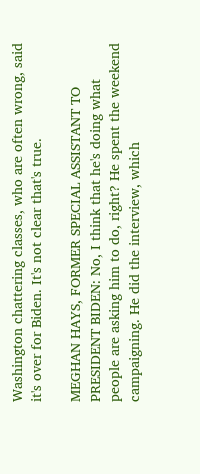Washington chattering classes, who are often wrong, said it's over for Biden. It's not clear that's true.

MEGHAN HAYS, FORMER SPECIAL ASSISTANT TO PRESIDENT BIDEN: No, I think that he's doing what people are asking him to do, right? He spent the weekend campaigning. He did the interview, which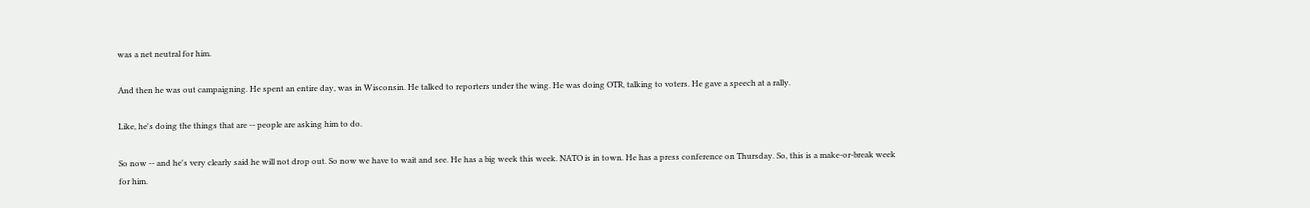was a net neutral for him.

And then he was out campaigning. He spent an entire day, was in Wisconsin. He talked to reporters under the wing. He was doing OTR, talking to voters. He gave a speech at a rally.

Like, he's doing the things that are -- people are asking him to do.

So now -- and he's very clearly said he will not drop out. So now we have to wait and see. He has a big week this week. NATO is in town. He has a press conference on Thursday. So, this is a make-or-break week for him.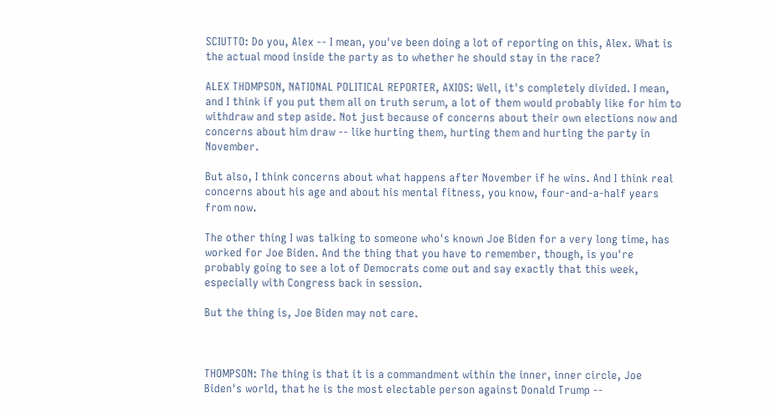SCIUTTO: Do you, Alex -- I mean, you've been doing a lot of reporting on this, Alex. What is the actual mood inside the party as to whether he should stay in the race?

ALEX THOMPSON, NATIONAL POLITICAL REPORTER, AXIOS: Well, it's completely divided. I mean, and I think if you put them all on truth serum, a lot of them would probably like for him to withdraw and step aside. Not just because of concerns about their own elections now and concerns about him draw -- like hurting them, hurting them and hurting the party in November.

But also, I think concerns about what happens after November if he wins. And I think real concerns about his age and about his mental fitness, you know, four-and-a-half years from now.

The other thing I was talking to someone who's known Joe Biden for a very long time, has worked for Joe Biden. And the thing that you have to remember, though, is you're probably going to see a lot of Democrats come out and say exactly that this week, especially with Congress back in session.

But the thing is, Joe Biden may not care.



THOMPSON: The thing is that it is a commandment within the inner, inner circle, Joe Biden's world, that he is the most electable person against Donald Trump --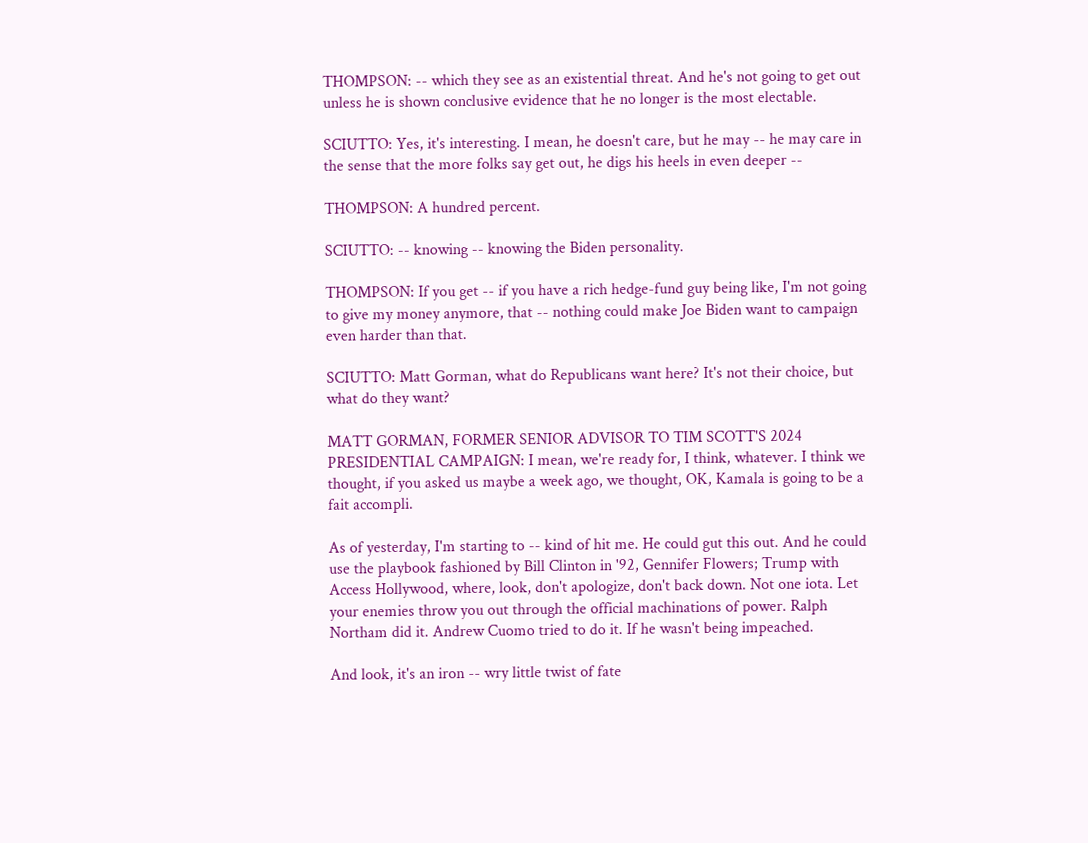THOMPSON: -- which they see as an existential threat. And he's not going to get out unless he is shown conclusive evidence that he no longer is the most electable.

SCIUTTO: Yes, it's interesting. I mean, he doesn't care, but he may -- he may care in the sense that the more folks say get out, he digs his heels in even deeper --

THOMPSON: A hundred percent.

SCIUTTO: -- knowing -- knowing the Biden personality.

THOMPSON: If you get -- if you have a rich hedge-fund guy being like, I'm not going to give my money anymore, that -- nothing could make Joe Biden want to campaign even harder than that.

SCIUTTO: Matt Gorman, what do Republicans want here? It's not their choice, but what do they want?

MATT GORMAN, FORMER SENIOR ADVISOR TO TIM SCOTT'S 2024 PRESIDENTIAL CAMPAIGN: I mean, we're ready for, I think, whatever. I think we thought, if you asked us maybe a week ago, we thought, OK, Kamala is going to be a fait accompli.

As of yesterday, I'm starting to -- kind of hit me. He could gut this out. And he could use the playbook fashioned by Bill Clinton in '92, Gennifer Flowers; Trump with Access Hollywood, where, look, don't apologize, don't back down. Not one iota. Let your enemies throw you out through the official machinations of power. Ralph Northam did it. Andrew Cuomo tried to do it. If he wasn't being impeached.

And look, it's an iron -- wry little twist of fate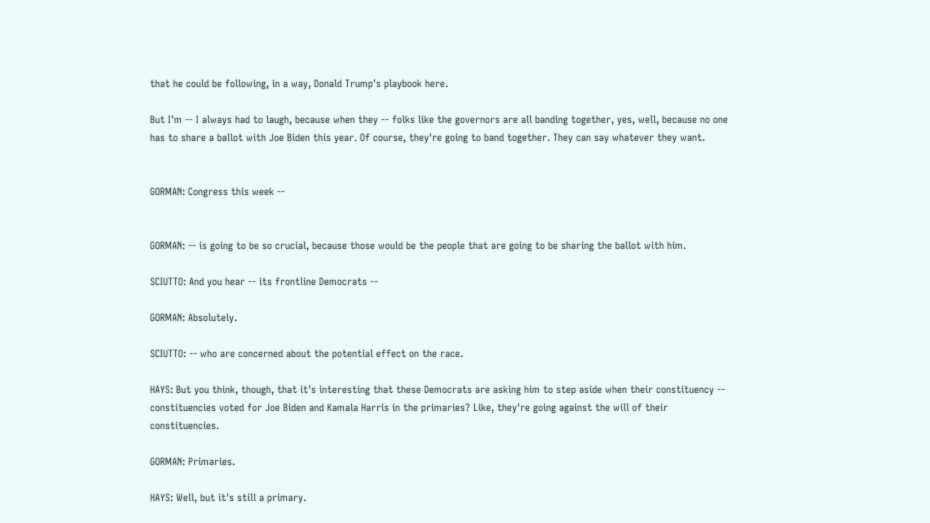that he could be following, in a way, Donald Trump's playbook here.

But I'm -- I always had to laugh, because when they -- folks like the governors are all banding together, yes, well, because no one has to share a ballot with Joe Biden this year. Of course, they're going to band together. They can say whatever they want.


GORMAN: Congress this week --


GORMAN: -- is going to be so crucial, because those would be the people that are going to be sharing the ballot with him.

SCIUTTO: And you hear -- its frontline Democrats --

GORMAN: Absolutely.

SCIUTTO: -- who are concerned about the potential effect on the race.

HAYS: But you think, though, that it's interesting that these Democrats are asking him to step aside when their constituency -- constituencies voted for Joe Biden and Kamala Harris in the primaries? Like, they're going against the will of their constituencies.

GORMAN: Primaries.

HAYS: Well, but it's still a primary.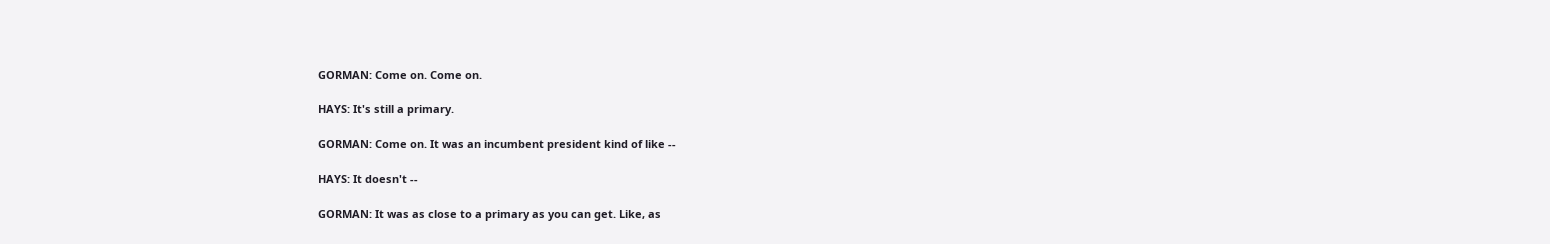GORMAN: Come on. Come on.

HAYS: It's still a primary.

GORMAN: Come on. It was an incumbent president kind of like --

HAYS: It doesn't --

GORMAN: It was as close to a primary as you can get. Like, as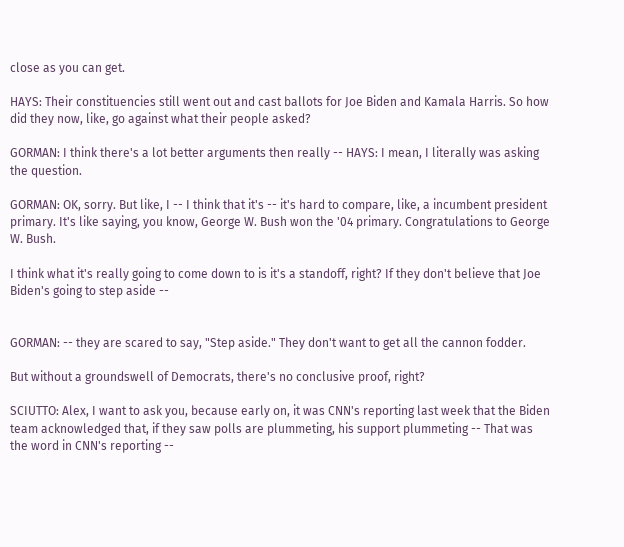close as you can get.

HAYS: Their constituencies still went out and cast ballots for Joe Biden and Kamala Harris. So how did they now, like, go against what their people asked?

GORMAN: I think there's a lot better arguments then really -- HAYS: I mean, I literally was asking the question.

GORMAN: OK, sorry. But like, I -- I think that it's -- it's hard to compare, like, a incumbent president primary. It's like saying, you know, George W. Bush won the '04 primary. Congratulations to George W. Bush.

I think what it's really going to come down to is it's a standoff, right? If they don't believe that Joe Biden's going to step aside --


GORMAN: -- they are scared to say, "Step aside." They don't want to get all the cannon fodder.

But without a groundswell of Democrats, there's no conclusive proof, right?

SCIUTTO: Alex, I want to ask you, because early on, it was CNN's reporting last week that the Biden team acknowledged that, if they saw polls are plummeting, his support plummeting -- That was the word in CNN's reporting --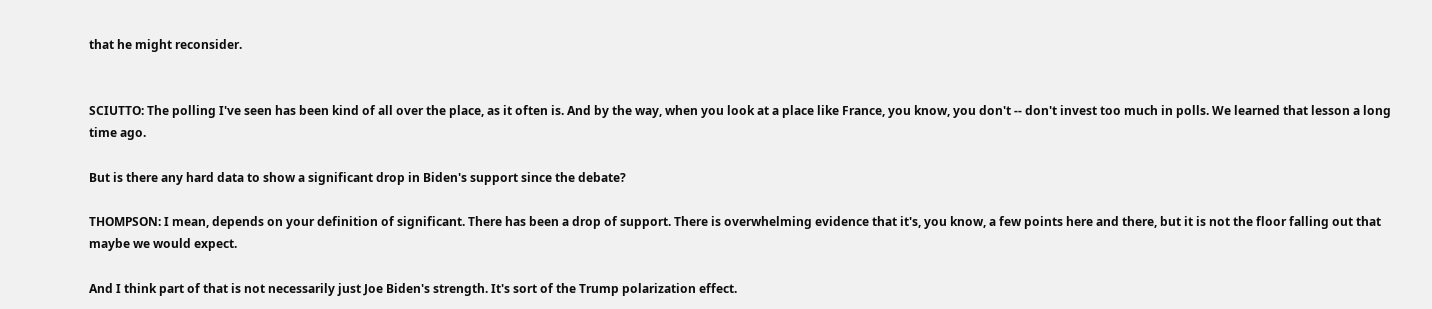that he might reconsider.


SCIUTTO: The polling I've seen has been kind of all over the place, as it often is. And by the way, when you look at a place like France, you know, you don't -- don't invest too much in polls. We learned that lesson a long time ago.

But is there any hard data to show a significant drop in Biden's support since the debate?

THOMPSON: I mean, depends on your definition of significant. There has been a drop of support. There is overwhelming evidence that it's, you know, a few points here and there, but it is not the floor falling out that maybe we would expect.

And I think part of that is not necessarily just Joe Biden's strength. It's sort of the Trump polarization effect.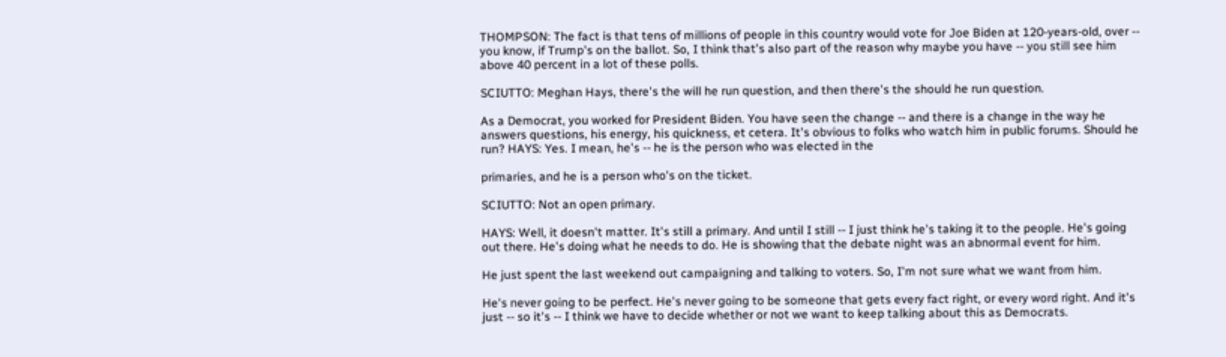THOMPSON: The fact is that tens of millions of people in this country would vote for Joe Biden at 120-years-old, over -- you know, if Trump's on the ballot. So, I think that's also part of the reason why maybe you have -- you still see him above 40 percent in a lot of these polls.

SCIUTTO: Meghan Hays, there's the will he run question, and then there's the should he run question.

As a Democrat, you worked for President Biden. You have seen the change -- and there is a change in the way he answers questions, his energy, his quickness, et cetera. It's obvious to folks who watch him in public forums. Should he run? HAYS: Yes. I mean, he's -- he is the person who was elected in the

primaries, and he is a person who's on the ticket.

SCIUTTO: Not an open primary.

HAYS: Well, it doesn't matter. It's still a primary. And until I still -- I just think he's taking it to the people. He's going out there. He's doing what he needs to do. He is showing that the debate night was an abnormal event for him.

He just spent the last weekend out campaigning and talking to voters. So, I'm not sure what we want from him.

He's never going to be perfect. He's never going to be someone that gets every fact right, or every word right. And it's just -- so it's -- I think we have to decide whether or not we want to keep talking about this as Democrats.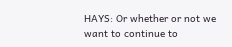HAYS: Or whether or not we want to continue to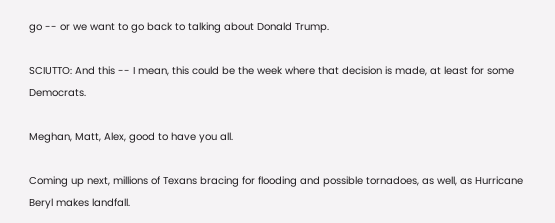go -- or we want to go back to talking about Donald Trump.

SCIUTTO: And this -- I mean, this could be the week where that decision is made, at least for some Democrats.

Meghan, Matt, Alex, good to have you all.

Coming up next, millions of Texans bracing for flooding and possible tornadoes, as well, as Hurricane Beryl makes landfall.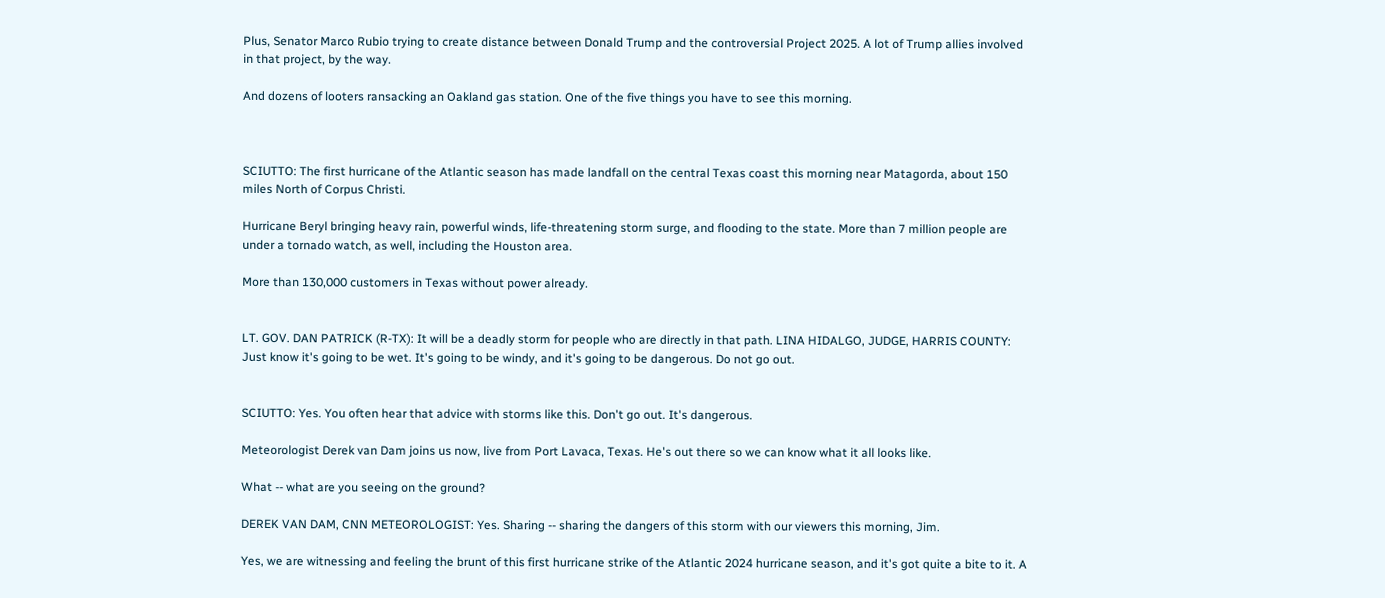Plus, Senator Marco Rubio trying to create distance between Donald Trump and the controversial Project 2025. A lot of Trump allies involved in that project, by the way.

And dozens of looters ransacking an Oakland gas station. One of the five things you have to see this morning.



SCIUTTO: The first hurricane of the Atlantic season has made landfall on the central Texas coast this morning near Matagorda, about 150 miles North of Corpus Christi.

Hurricane Beryl bringing heavy rain, powerful winds, life-threatening storm surge, and flooding to the state. More than 7 million people are under a tornado watch, as well, including the Houston area.

More than 130,000 customers in Texas without power already.


LT. GOV. DAN PATRICK (R-TX): It will be a deadly storm for people who are directly in that path. LINA HIDALGO, JUDGE, HARRIS COUNTY: Just know it's going to be wet. It's going to be windy, and it's going to be dangerous. Do not go out.


SCIUTTO: Yes. You often hear that advice with storms like this. Don't go out. It's dangerous.

Meteorologist Derek van Dam joins us now, live from Port Lavaca, Texas. He's out there so we can know what it all looks like.

What -- what are you seeing on the ground?

DEREK VAN DAM, CNN METEOROLOGIST: Yes. Sharing -- sharing the dangers of this storm with our viewers this morning, Jim.

Yes, we are witnessing and feeling the brunt of this first hurricane strike of the Atlantic 2024 hurricane season, and it's got quite a bite to it. A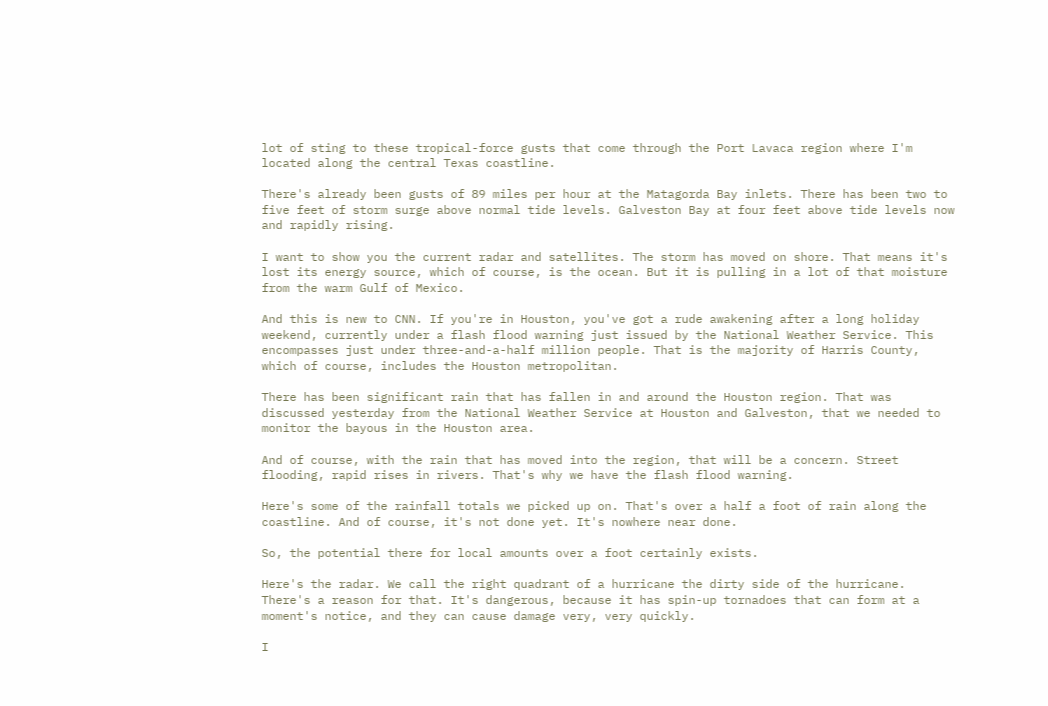lot of sting to these tropical-force gusts that come through the Port Lavaca region where I'm located along the central Texas coastline.

There's already been gusts of 89 miles per hour at the Matagorda Bay inlets. There has been two to five feet of storm surge above normal tide levels. Galveston Bay at four feet above tide levels now and rapidly rising.

I want to show you the current radar and satellites. The storm has moved on shore. That means it's lost its energy source, which of course, is the ocean. But it is pulling in a lot of that moisture from the warm Gulf of Mexico.

And this is new to CNN. If you're in Houston, you've got a rude awakening after a long holiday weekend, currently under a flash flood warning just issued by the National Weather Service. This encompasses just under three-and-a-half million people. That is the majority of Harris County, which of course, includes the Houston metropolitan.

There has been significant rain that has fallen in and around the Houston region. That was discussed yesterday from the National Weather Service at Houston and Galveston, that we needed to monitor the bayous in the Houston area.

And of course, with the rain that has moved into the region, that will be a concern. Street flooding, rapid rises in rivers. That's why we have the flash flood warning.

Here's some of the rainfall totals we picked up on. That's over a half a foot of rain along the coastline. And of course, it's not done yet. It's nowhere near done.

So, the potential there for local amounts over a foot certainly exists.

Here's the radar. We call the right quadrant of a hurricane the dirty side of the hurricane. There's a reason for that. It's dangerous, because it has spin-up tornadoes that can form at a moment's notice, and they can cause damage very, very quickly.

I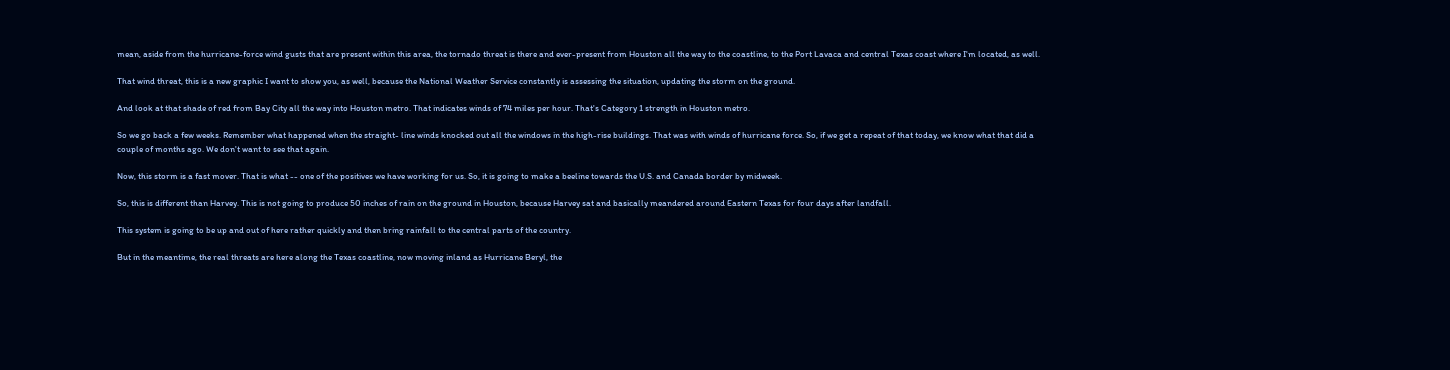mean, aside from the hurricane-force wind gusts that are present within this area, the tornado threat is there and ever-present from Houston all the way to the coastline, to the Port Lavaca and central Texas coast where I'm located, as well.

That wind threat, this is a new graphic I want to show you, as well, because the National Weather Service constantly is assessing the situation, updating the storm on the ground.

And look at that shade of red from Bay City all the way into Houston metro. That indicates winds of 74 miles per hour. That's Category 1 strength in Houston metro.

So we go back a few weeks. Remember what happened when the straight- line winds knocked out all the windows in the high-rise buildings. That was with winds of hurricane force. So, if we get a repeat of that today, we know what that did a couple of months ago. We don't want to see that again.

Now, this storm is a fast mover. That is what -- one of the positives we have working for us. So, it is going to make a beeline towards the U.S. and Canada border by midweek.

So, this is different than Harvey. This is not going to produce 50 inches of rain on the ground in Houston, because Harvey sat and basically meandered around Eastern Texas for four days after landfall.

This system is going to be up and out of here rather quickly and then bring rainfall to the central parts of the country.

But in the meantime, the real threats are here along the Texas coastline, now moving inland as Hurricane Beryl, the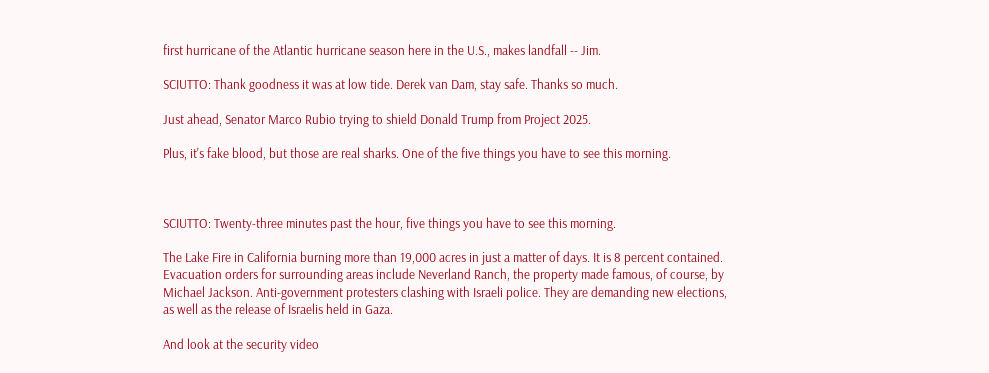first hurricane of the Atlantic hurricane season here in the U.S., makes landfall -- Jim.

SCIUTTO: Thank goodness it was at low tide. Derek van Dam, stay safe. Thanks so much.

Just ahead, Senator Marco Rubio trying to shield Donald Trump from Project 2025.

Plus, it's fake blood, but those are real sharks. One of the five things you have to see this morning.



SCIUTTO: Twenty-three minutes past the hour, five things you have to see this morning.

The Lake Fire in California burning more than 19,000 acres in just a matter of days. It is 8 percent contained. Evacuation orders for surrounding areas include Neverland Ranch, the property made famous, of course, by Michael Jackson. Anti-government protesters clashing with Israeli police. They are demanding new elections, as well as the release of Israelis held in Gaza.

And look at the security video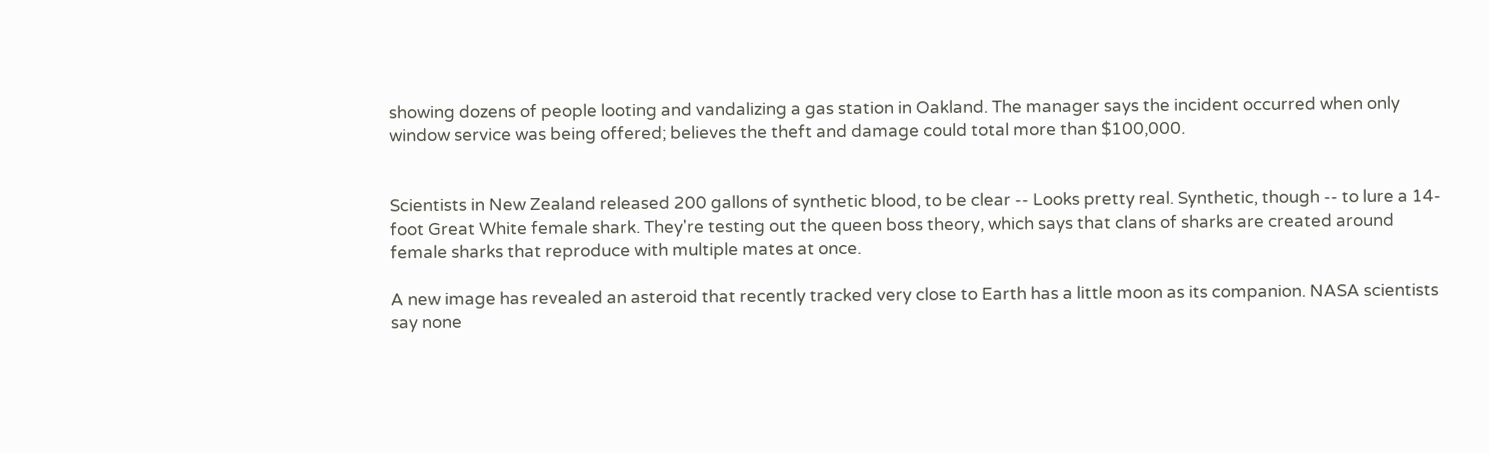showing dozens of people looting and vandalizing a gas station in Oakland. The manager says the incident occurred when only window service was being offered; believes the theft and damage could total more than $100,000.


Scientists in New Zealand released 200 gallons of synthetic blood, to be clear -- Looks pretty real. Synthetic, though -- to lure a 14-foot Great White female shark. They're testing out the queen boss theory, which says that clans of sharks are created around female sharks that reproduce with multiple mates at once.

A new image has revealed an asteroid that recently tracked very close to Earth has a little moon as its companion. NASA scientists say none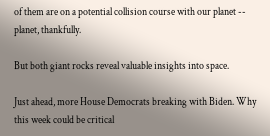of them are on a potential collision course with our planet -- planet, thankfully.

But both giant rocks reveal valuable insights into space.

Just ahead, more House Democrats breaking with Biden. Why this week could be critical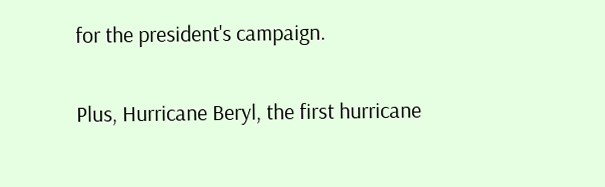for the president's campaign.

Plus, Hurricane Beryl, the first hurricane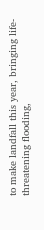to make landfall this year, bringing life-threatening flooding,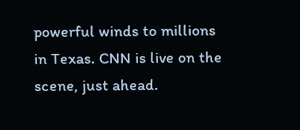powerful winds to millions in Texas. CNN is live on the scene, just ahead.